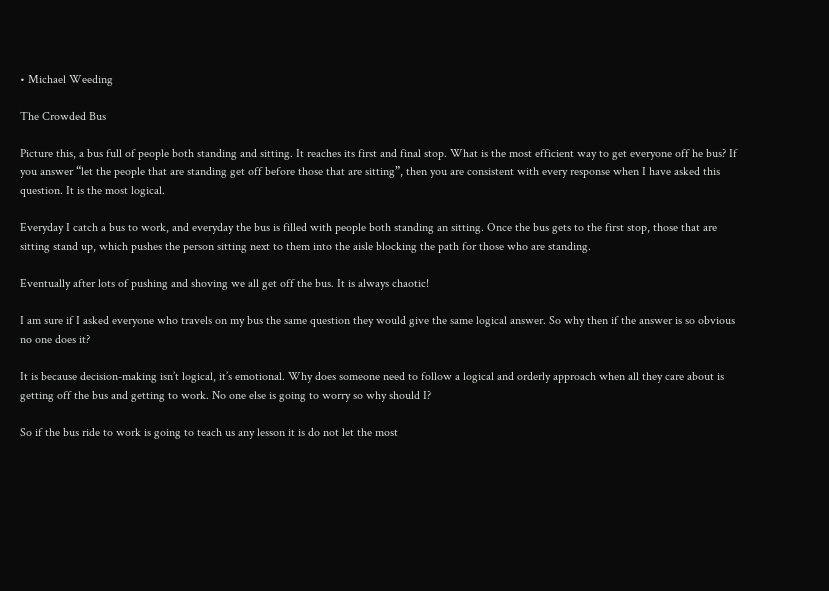• Michael Weeding

The Crowded Bus

Picture this, a bus full of people both standing and sitting. It reaches its first and final stop. What is the most efficient way to get everyone off he bus? If you answer “let the people that are standing get off before those that are sitting”, then you are consistent with every response when I have asked this question. It is the most logical.

Everyday I catch a bus to work, and everyday the bus is filled with people both standing an sitting. Once the bus gets to the first stop, those that are sitting stand up, which pushes the person sitting next to them into the aisle blocking the path for those who are standing.

Eventually after lots of pushing and shoving we all get off the bus. It is always chaotic!

I am sure if I asked everyone who travels on my bus the same question they would give the same logical answer. So why then if the answer is so obvious no one does it?

It is because decision-making isn’t logical, it’s emotional. Why does someone need to follow a logical and orderly approach when all they care about is getting off the bus and getting to work. No one else is going to worry so why should I?

So if the bus ride to work is going to teach us any lesson it is do not let the most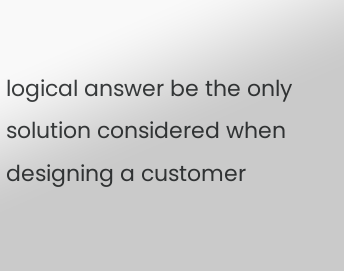logical answer be the only solution considered when designing a customer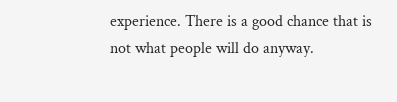experience. There is a good chance that is not what people will do anyway.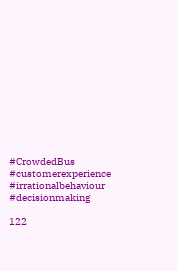#CrowdedBus #customerexperience #irrationalbehaviour #decisionmaking

122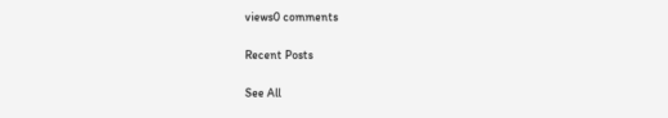views0 comments

Recent Posts

See All